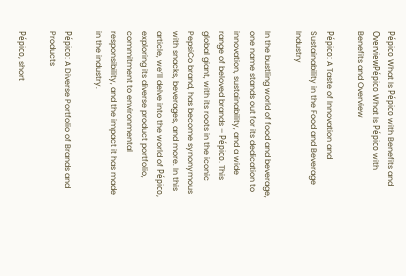Pépico What Is Pépico with Benefits and OverviewPépico What Is Pépico with Benefits and Overview

Pépico: A Taste of Innovation and Sustainability in the Food and Beverage Industry

In the bustling world of food and beverage, one name stands out for its dedication to innovation, sustainability, and a wide range of beloved brands – Pépico. This global giant, with its roots in the iconic PepsiCo brand, has become synonymous with snacks, beverages, and more. In this article, we’ll delve into the world of Pépico, exploring its diverse product portfolio, commitment to environmental responsibility, and the impact it has made in the industry.

Pépico: A Diverse Portfolio of Brands and Products

Pépico, short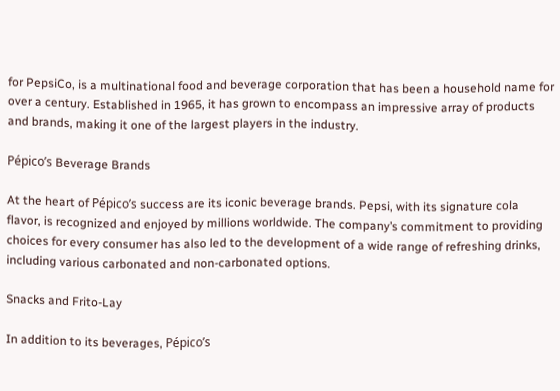for PepsiCo, is a multinational food and beverage corporation that has been a household name for over a century. Established in 1965, it has grown to encompass an impressive array of products and brands, making it one of the largest players in the industry.

Pépico’s Beverage Brands

At the heart of Pépico’s success are its iconic beverage brands. Pepsi, with its signature cola flavor, is recognized and enjoyed by millions worldwide. The company’s commitment to providing choices for every consumer has also led to the development of a wide range of refreshing drinks, including various carbonated and non-carbonated options.

Snacks and Frito-Lay

In addition to its beverages, Pépico’s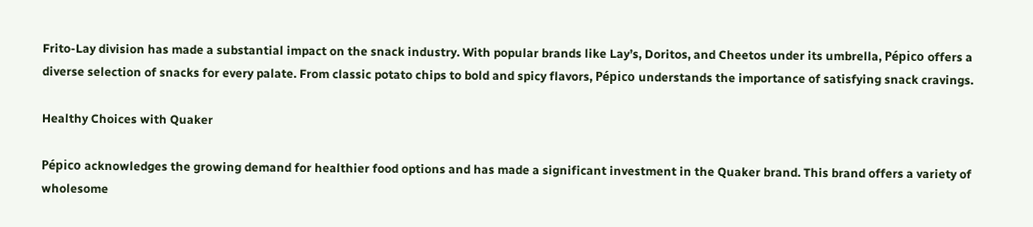Frito-Lay division has made a substantial impact on the snack industry. With popular brands like Lay’s, Doritos, and Cheetos under its umbrella, Pépico offers a diverse selection of snacks for every palate. From classic potato chips to bold and spicy flavors, Pépico understands the importance of satisfying snack cravings.

Healthy Choices with Quaker

Pépico acknowledges the growing demand for healthier food options and has made a significant investment in the Quaker brand. This brand offers a variety of wholesome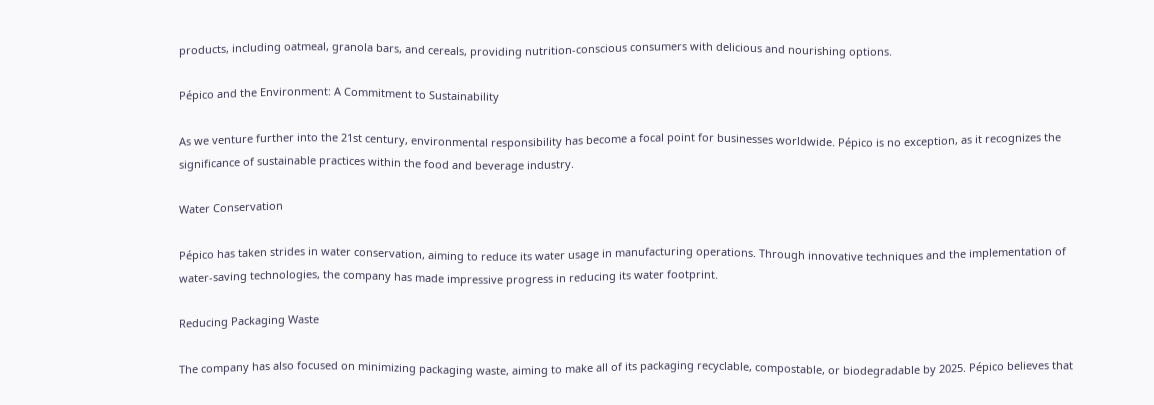products, including oatmeal, granola bars, and cereals, providing nutrition-conscious consumers with delicious and nourishing options.

Pépico and the Environment: A Commitment to Sustainability

As we venture further into the 21st century, environmental responsibility has become a focal point for businesses worldwide. Pépico is no exception, as it recognizes the significance of sustainable practices within the food and beverage industry.

Water Conservation

Pépico has taken strides in water conservation, aiming to reduce its water usage in manufacturing operations. Through innovative techniques and the implementation of water-saving technologies, the company has made impressive progress in reducing its water footprint.

Reducing Packaging Waste

The company has also focused on minimizing packaging waste, aiming to make all of its packaging recyclable, compostable, or biodegradable by 2025. Pépico believes that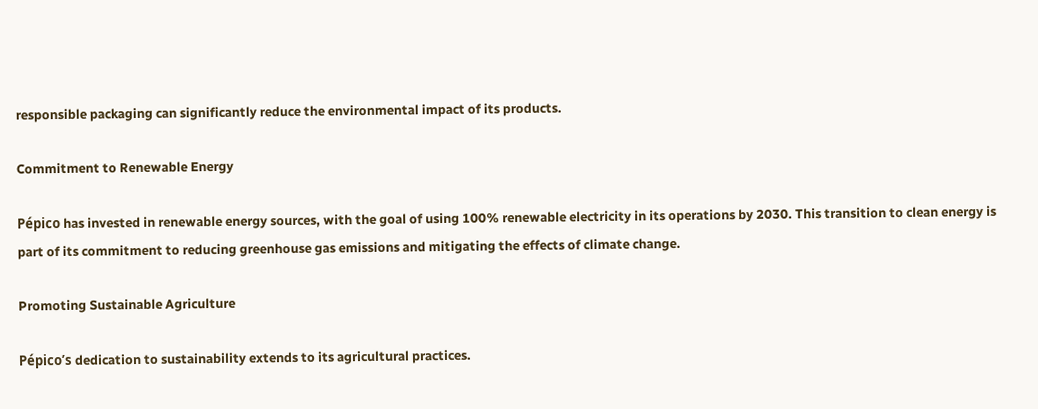responsible packaging can significantly reduce the environmental impact of its products.

Commitment to Renewable Energy

Pépico has invested in renewable energy sources, with the goal of using 100% renewable electricity in its operations by 2030. This transition to clean energy is part of its commitment to reducing greenhouse gas emissions and mitigating the effects of climate change.

Promoting Sustainable Agriculture

Pépico’s dedication to sustainability extends to its agricultural practices.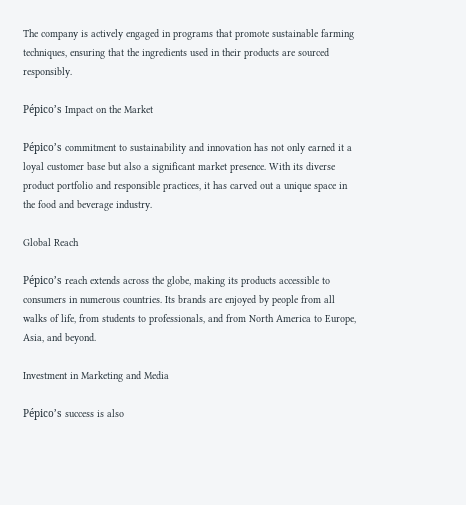The company is actively engaged in programs that promote sustainable farming techniques, ensuring that the ingredients used in their products are sourced responsibly.

Pépico’s Impact on the Market

Pépico’s commitment to sustainability and innovation has not only earned it a loyal customer base but also a significant market presence. With its diverse product portfolio and responsible practices, it has carved out a unique space in the food and beverage industry.

Global Reach

Pépico’s reach extends across the globe, making its products accessible to consumers in numerous countries. Its brands are enjoyed by people from all walks of life, from students to professionals, and from North America to Europe, Asia, and beyond.

Investment in Marketing and Media

Pépico’s success is also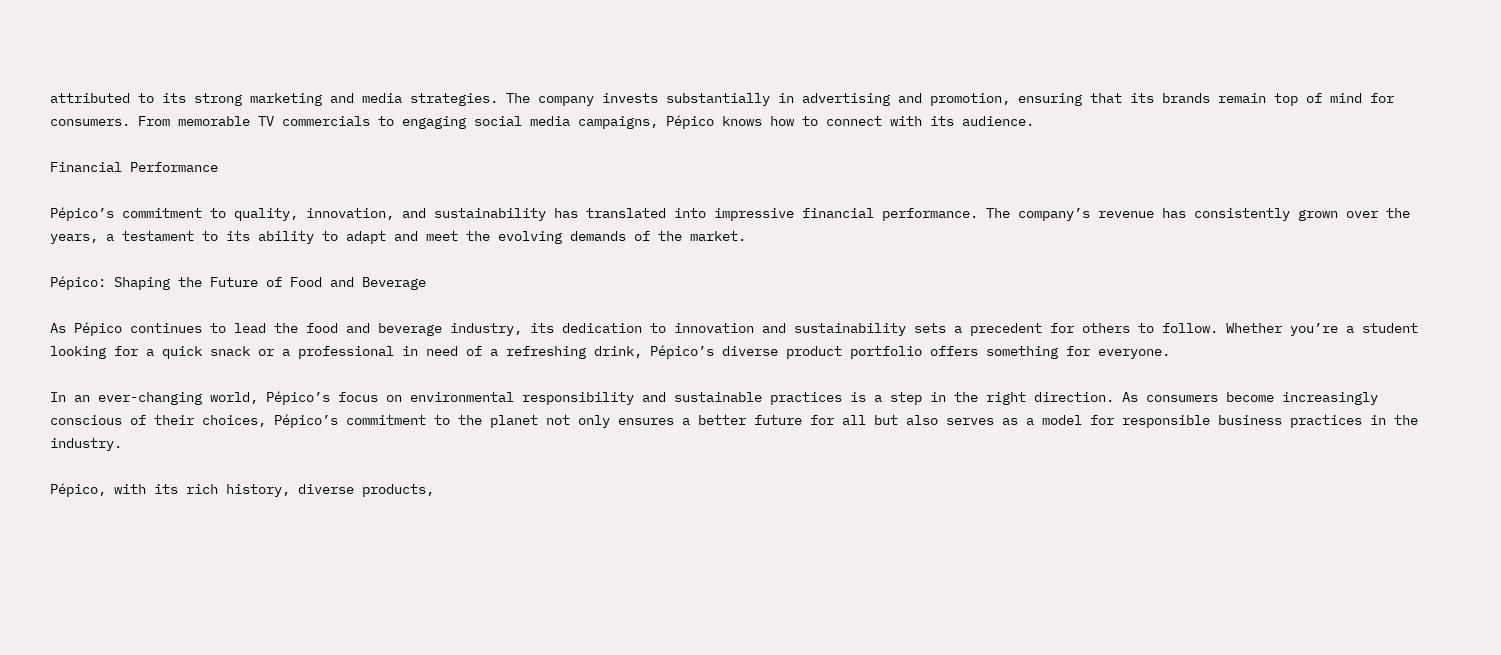attributed to its strong marketing and media strategies. The company invests substantially in advertising and promotion, ensuring that its brands remain top of mind for consumers. From memorable TV commercials to engaging social media campaigns, Pépico knows how to connect with its audience.

Financial Performance

Pépico’s commitment to quality, innovation, and sustainability has translated into impressive financial performance. The company’s revenue has consistently grown over the years, a testament to its ability to adapt and meet the evolving demands of the market.

Pépico: Shaping the Future of Food and Beverage

As Pépico continues to lead the food and beverage industry, its dedication to innovation and sustainability sets a precedent for others to follow. Whether you’re a student looking for a quick snack or a professional in need of a refreshing drink, Pépico’s diverse product portfolio offers something for everyone.

In an ever-changing world, Pépico’s focus on environmental responsibility and sustainable practices is a step in the right direction. As consumers become increasingly conscious of their choices, Pépico’s commitment to the planet not only ensures a better future for all but also serves as a model for responsible business practices in the industry.

Pépico, with its rich history, diverse products,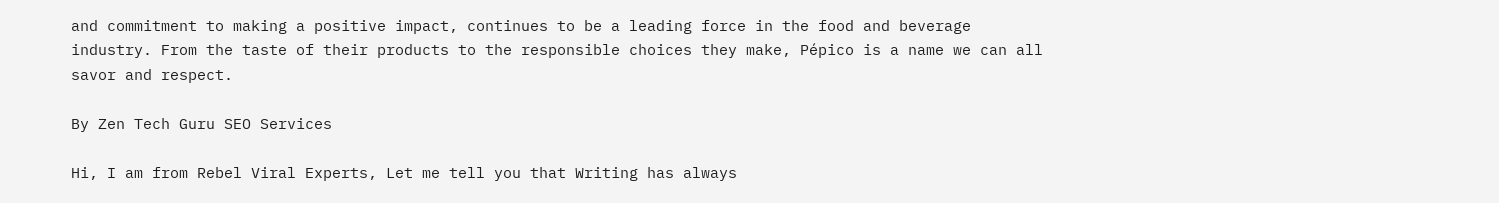and commitment to making a positive impact, continues to be a leading force in the food and beverage industry. From the taste of their products to the responsible choices they make, Pépico is a name we can all savor and respect.

By Zen Tech Guru SEO Services

Hi, I am from Rebel Viral Experts, Let me tell you that Writing has always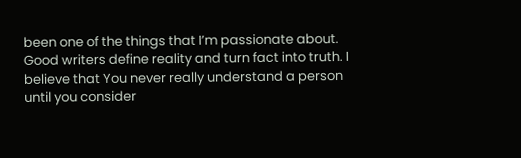been one of the things that I’m passionate about. Good writers define reality and turn fact into truth. I believe that You never really understand a person until you consider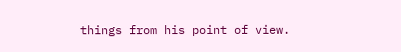things from his point of view.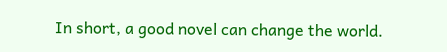In short, a good novel can change the world.